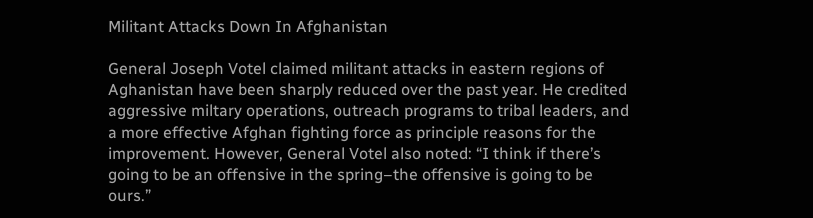Militant Attacks Down In Afghanistan

General Joseph Votel claimed militant attacks in eastern regions of Aghanistan have been sharply reduced over the past year. He credited aggressive miltary operations, outreach programs to tribal leaders, and a more effective Afghan fighting force as principle reasons for the improvement. However, General Votel also noted: “I think if there’s going to be an offensive in the spring–the offensive is going to be ours.”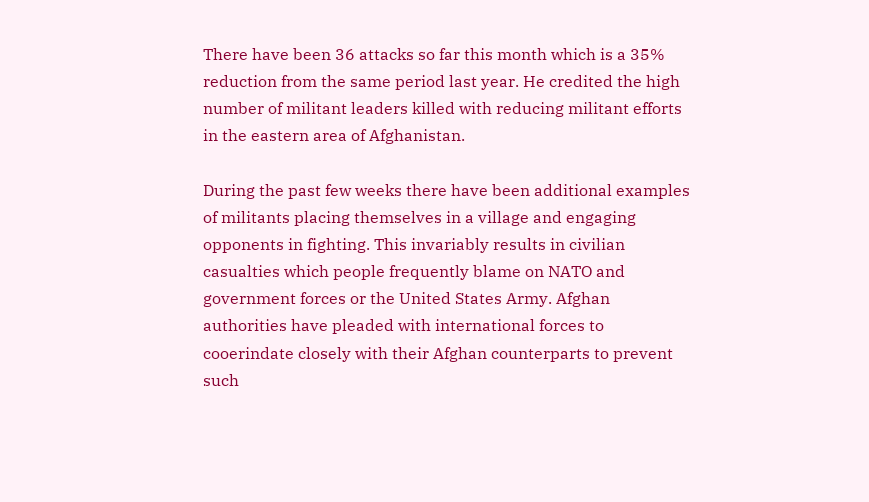There have been 36 attacks so far this month which is a 35% reduction from the same period last year. He credited the high number of militant leaders killed with reducing militant efforts in the eastern area of Afghanistan.

During the past few weeks there have been additional examples of militants placing themselves in a village and engaging opponents in fighting. This invariably results in civilian casualties which people frequently blame on NATO and government forces or the United States Army. Afghan authorities have pleaded with international forces to cooerindate closely with their Afghan counterparts to prevent such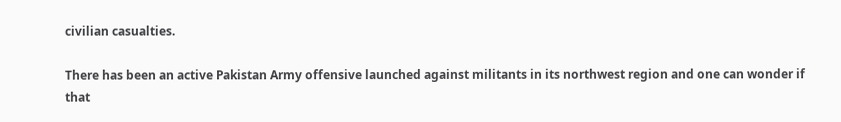civilian casualties.

There has been an active Pakistan Army offensive launched against militants in its northwest region and one can wonder if that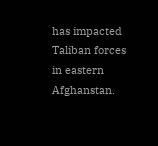has impacted Taliban forces in eastern Afghanstan.